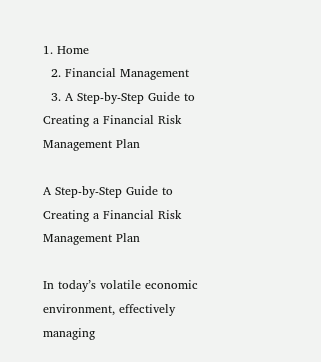1. Home
  2. Financial Management
  3. A Step-by-Step Guide to Creating a Financial Risk Management Plan

A Step-by-Step Guide to Creating a Financial Risk Management Plan

In today’s volatile economic environment, effectively managing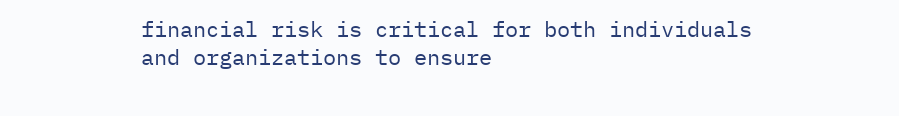financial risk is critical for both individuals and organizations to ensure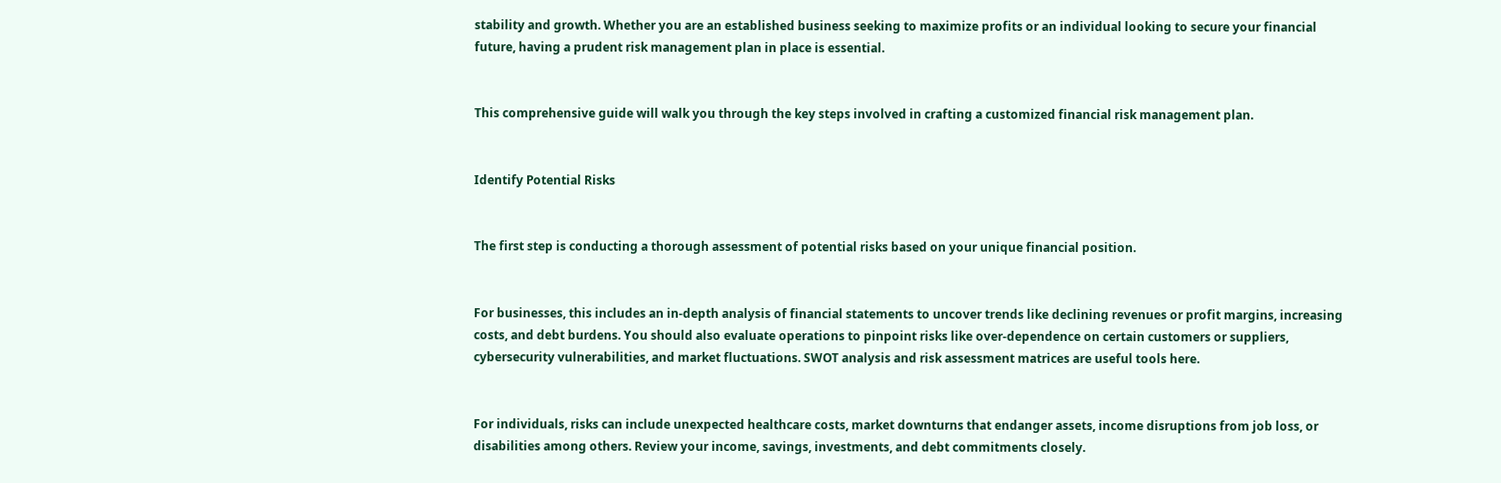stability and growth. Whether you are an established business seeking to maximize profits or an individual looking to secure your financial future, having a prudent risk management plan in place is essential.


This comprehensive guide will walk you through the key steps involved in crafting a customized financial risk management plan.


Identify Potential Risks


The first step is conducting a thorough assessment of potential risks based on your unique financial position.


For businesses, this includes an in-depth analysis of financial statements to uncover trends like declining revenues or profit margins, increasing costs, and debt burdens. You should also evaluate operations to pinpoint risks like over-dependence on certain customers or suppliers, cybersecurity vulnerabilities, and market fluctuations. SWOT analysis and risk assessment matrices are useful tools here.


For individuals, risks can include unexpected healthcare costs, market downturns that endanger assets, income disruptions from job loss, or disabilities among others. Review your income, savings, investments, and debt commitments closely.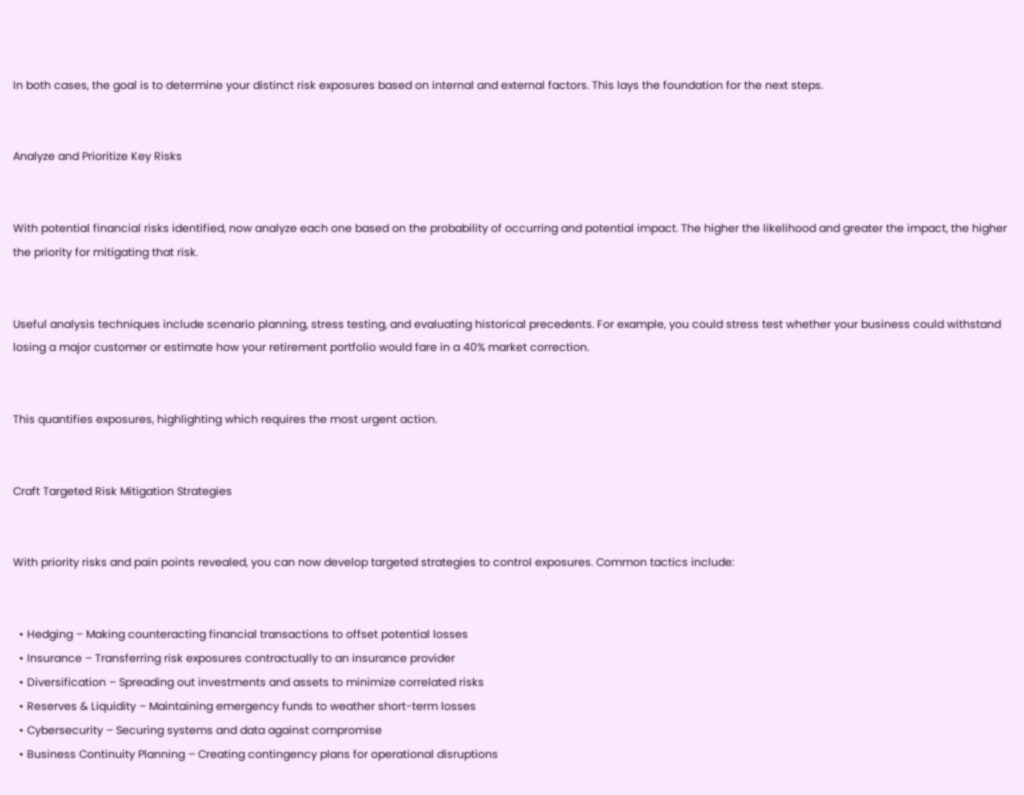In both cases, the goal is to determine your distinct risk exposures based on internal and external factors. This lays the foundation for the next steps.


Analyze and Prioritize Key Risks


With potential financial risks identified, now analyze each one based on the probability of occurring and potential impact. The higher the likelihood and greater the impact, the higher the priority for mitigating that risk.


Useful analysis techniques include scenario planning, stress testing, and evaluating historical precedents. For example, you could stress test whether your business could withstand losing a major customer or estimate how your retirement portfolio would fare in a 40% market correction.


This quantifies exposures, highlighting which requires the most urgent action.


Craft Targeted Risk Mitigation Strategies


With priority risks and pain points revealed, you can now develop targeted strategies to control exposures. Common tactics include:


  • Hedging – Making counteracting financial transactions to offset potential losses
  • Insurance – Transferring risk exposures contractually to an insurance provider
  • Diversification – Spreading out investments and assets to minimize correlated risks
  • Reserves & Liquidity – Maintaining emergency funds to weather short-term losses
  • Cybersecurity – Securing systems and data against compromise
  • Business Continuity Planning – Creating contingency plans for operational disruptions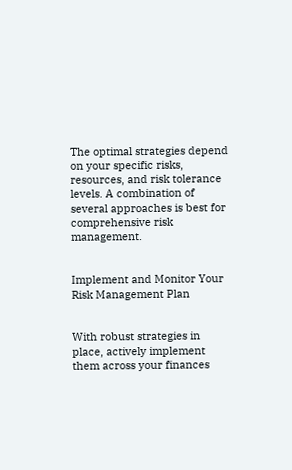The optimal strategies depend on your specific risks, resources, and risk tolerance levels. A combination of several approaches is best for comprehensive risk management.


Implement and Monitor Your Risk Management Plan


With robust strategies in place, actively implement them across your finances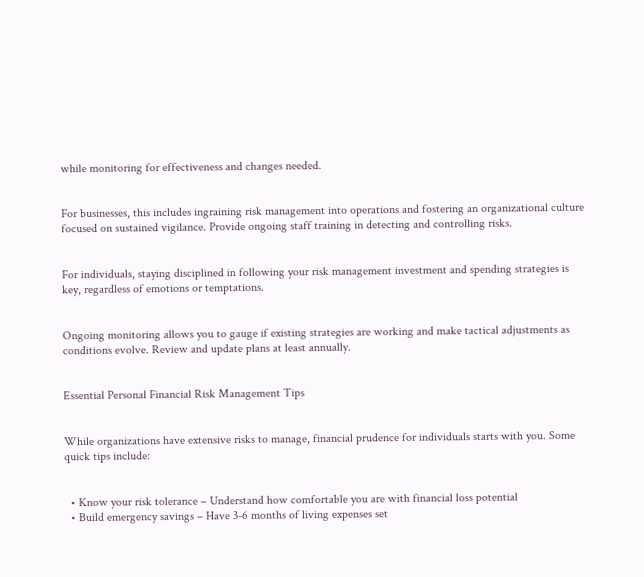while monitoring for effectiveness and changes needed.


For businesses, this includes ingraining risk management into operations and fostering an organizational culture focused on sustained vigilance. Provide ongoing staff training in detecting and controlling risks.


For individuals, staying disciplined in following your risk management investment and spending strategies is key, regardless of emotions or temptations.


Ongoing monitoring allows you to gauge if existing strategies are working and make tactical adjustments as conditions evolve. Review and update plans at least annually.


Essential Personal Financial Risk Management Tips


While organizations have extensive risks to manage, financial prudence for individuals starts with you. Some quick tips include:


  • Know your risk tolerance – Understand how comfortable you are with financial loss potential
  • Build emergency savings – Have 3-6 months of living expenses set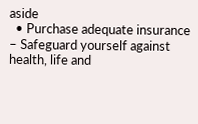aside
  • Purchase adequate insurance – Safeguard yourself against health, life and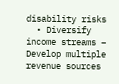disability risks
  • Diversify income streams – Develop multiple revenue sources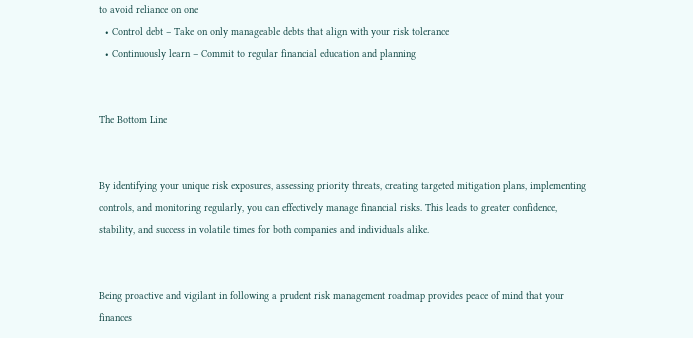to avoid reliance on one
  • Control debt – Take on only manageable debts that align with your risk tolerance
  • Continuously learn – Commit to regular financial education and planning


The Bottom Line


By identifying your unique risk exposures, assessing priority threats, creating targeted mitigation plans, implementing controls, and monitoring regularly, you can effectively manage financial risks. This leads to greater confidence, stability, and success in volatile times for both companies and individuals alike.


Being proactive and vigilant in following a prudent risk management roadmap provides peace of mind that your finances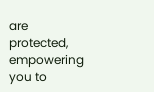are protected, empowering you to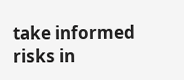take informed risks in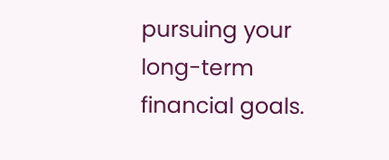pursuing your long-term financial goals.